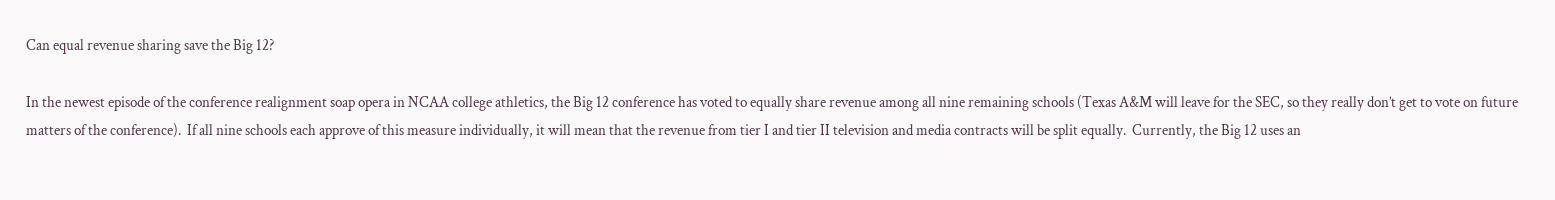Can equal revenue sharing save the Big 12?

In the newest episode of the conference realignment soap opera in NCAA college athletics, the Big 12 conference has voted to equally share revenue among all nine remaining schools (Texas A&M will leave for the SEC, so they really don’t get to vote on future matters of the conference).  If all nine schools each approve of this measure individually, it will mean that the revenue from tier I and tier II television and media contracts will be split equally.  Currently, the Big 12 uses an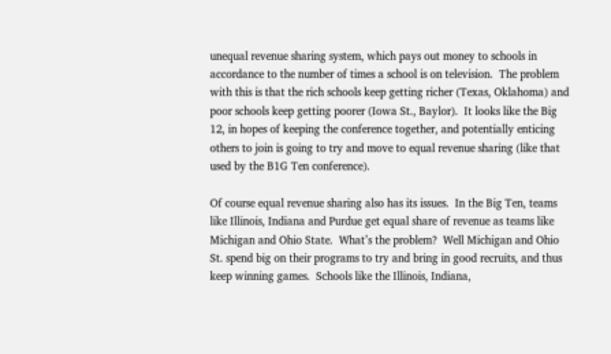unequal revenue sharing system, which pays out money to schools in accordance to the number of times a school is on television.  The problem with this is that the rich schools keep getting richer (Texas, Oklahoma) and poor schools keep getting poorer (Iowa St., Baylor).  It looks like the Big 12, in hopes of keeping the conference together, and potentially enticing others to join is going to try and move to equal revenue sharing (like that used by the B1G Ten conference).

Of course equal revenue sharing also has its issues.  In the Big Ten, teams like Illinois, Indiana and Purdue get equal share of revenue as teams like Michigan and Ohio State.  What’s the problem?  Well Michigan and Ohio St. spend big on their programs to try and bring in good recruits, and thus keep winning games.  Schools like the Illinois, Indiana,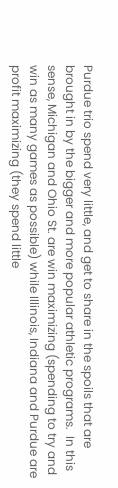Purdue trio spend very little, and get to share in the spoils that are brought in by the bigger and more popular athletic programs.  In this sense, Michigan and Ohio St. are win maximizing (spending to try and win as many games as possible) while Illinois, Indiana and Purdue are profit maximizing (they spend little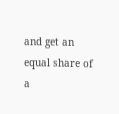and get an equal share of a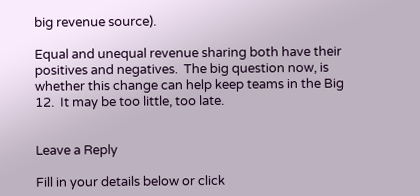big revenue source).

Equal and unequal revenue sharing both have their positives and negatives.  The big question now, is whether this change can help keep teams in the Big 12.  It may be too little, too late.


Leave a Reply

Fill in your details below or click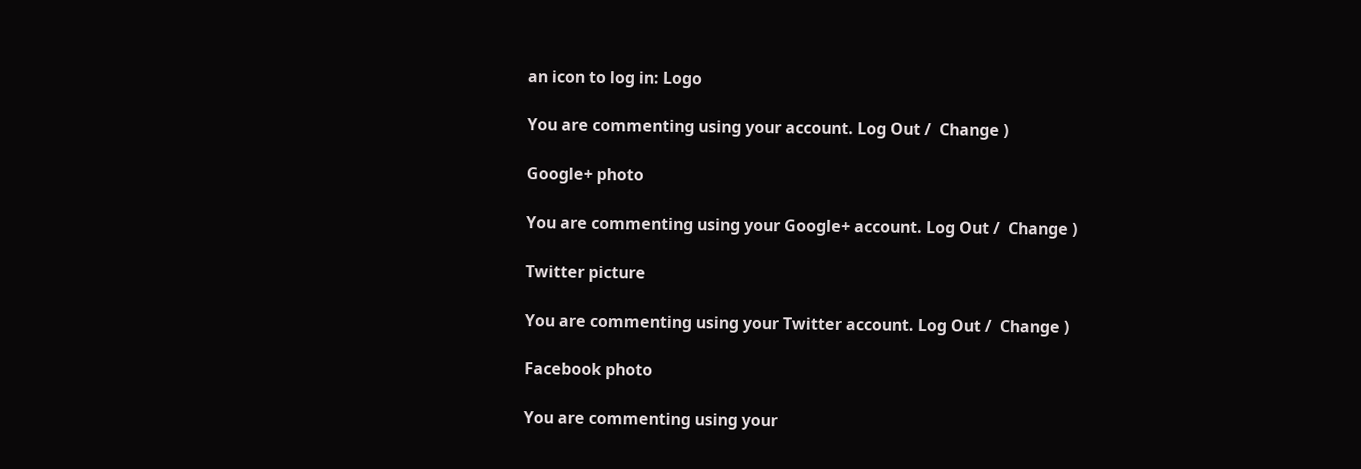an icon to log in: Logo

You are commenting using your account. Log Out /  Change )

Google+ photo

You are commenting using your Google+ account. Log Out /  Change )

Twitter picture

You are commenting using your Twitter account. Log Out /  Change )

Facebook photo

You are commenting using your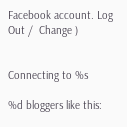Facebook account. Log Out /  Change )


Connecting to %s

%d bloggers like this: